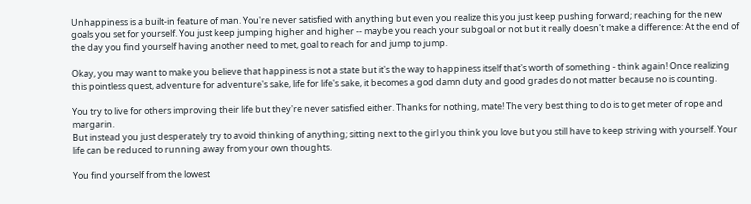Unhappiness is a built-in feature of man. You're never satisfied with anything but even you realize this you just keep pushing forward; reaching for the new goals you set for yourself. You just keep jumping higher and higher -- maybe you reach your subgoal or not but it really doesn't make a difference: At the end of the day you find yourself having another need to met, goal to reach for and jump to jump.

Okay, you may want to make you believe that happiness is not a state but it's the way to happiness itself that's worth of something - think again! Once realizing this pointless quest, adventure for adventure's sake, life for life's sake, it becomes a god damn duty and good grades do not matter because no is counting.

You try to live for others improving their life but they're never satisfied either. Thanks for nothing, mate! The very best thing to do is to get meter of rope and margarin.
But instead you just desperately try to avoid thinking of anything; sitting next to the girl you think you love but you still have to keep striving with yourself. Your life can be reduced to running away from your own thoughts.

You find yourself from the lowest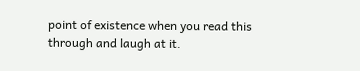point of existence when you read this through and laugh at it.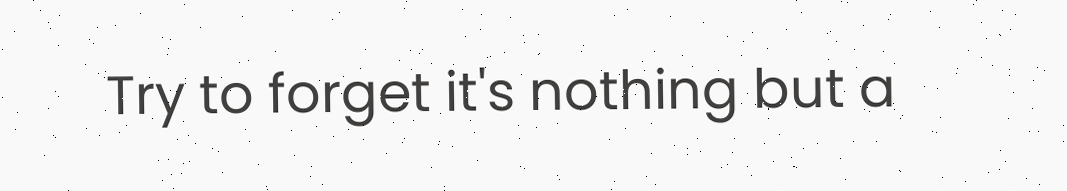Try to forget it's nothing but a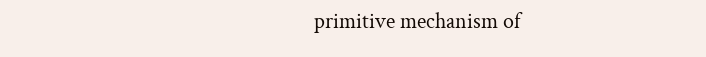primitive mechanism of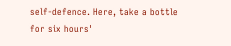self-defence. Here, take a bottle for six hours'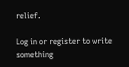relief.

Log in or register to write something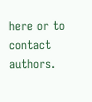here or to contact authors.